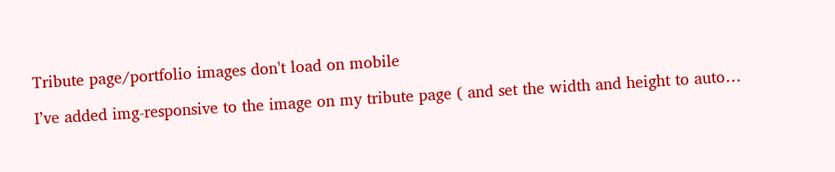Tribute page/portfolio images don't load on mobile

I’ve added img-responsive to the image on my tribute page ( and set the width and height to auto…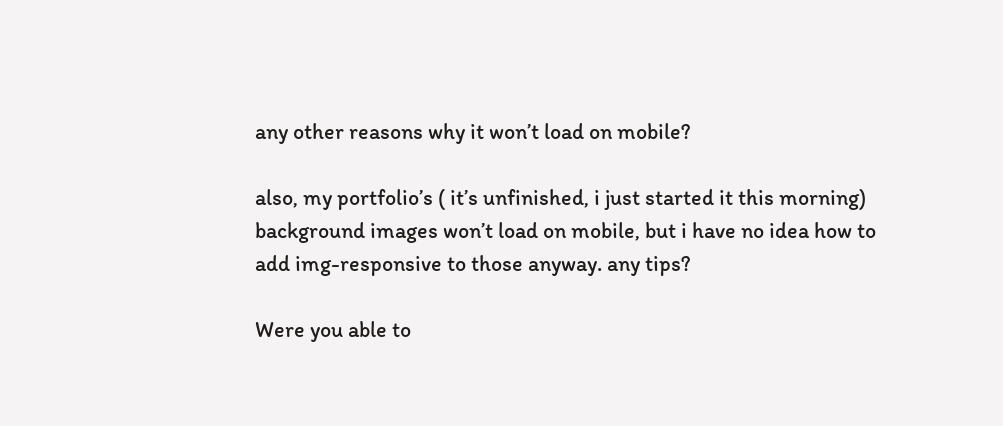any other reasons why it won’t load on mobile?

also, my portfolio’s ( it’s unfinished, i just started it this morning) background images won’t load on mobile, but i have no idea how to add img-responsive to those anyway. any tips?

Were you able to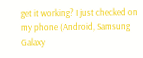get it working? I just checked on my phone (Android, Samsung Galaxy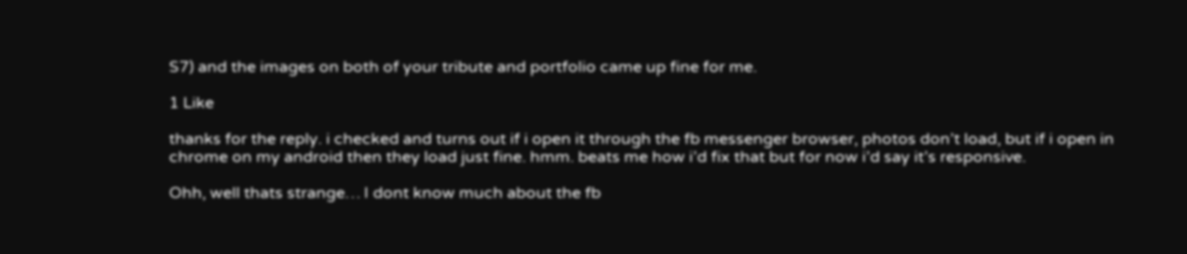S7) and the images on both of your tribute and portfolio came up fine for me.

1 Like

thanks for the reply. i checked and turns out if i open it through the fb messenger browser, photos don’t load, but if i open in chrome on my android then they load just fine. hmm. beats me how i’d fix that but for now i’d say it’s responsive.

Ohh, well thats strange… I dont know much about the fb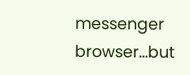messenger browser…but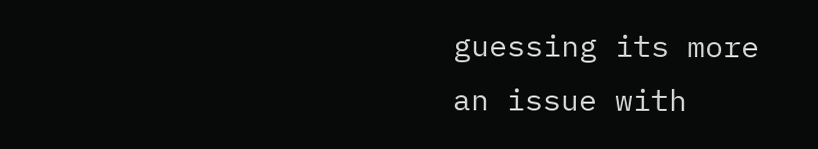guessing its more an issue with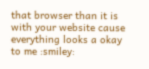that browser than it is with your website cause everything looks a okay to me :smiley: